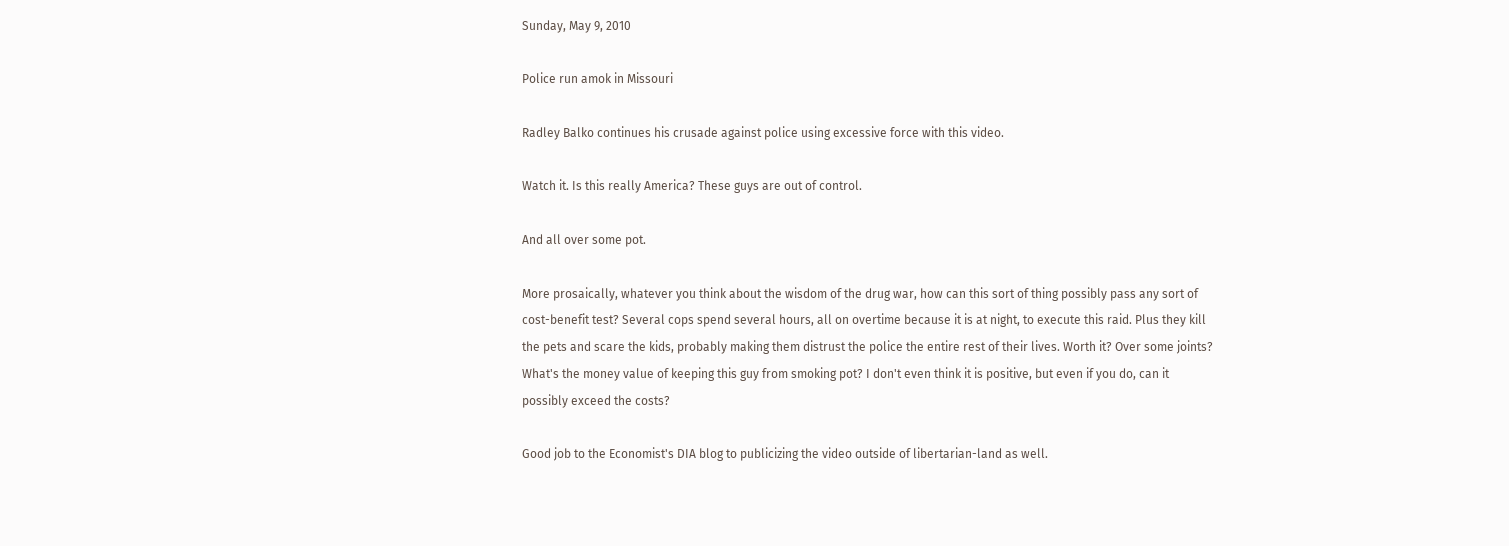Sunday, May 9, 2010

Police run amok in Missouri

Radley Balko continues his crusade against police using excessive force with this video.

Watch it. Is this really America? These guys are out of control.

And all over some pot.

More prosaically, whatever you think about the wisdom of the drug war, how can this sort of thing possibly pass any sort of cost-benefit test? Several cops spend several hours, all on overtime because it is at night, to execute this raid. Plus they kill the pets and scare the kids, probably making them distrust the police the entire rest of their lives. Worth it? Over some joints? What's the money value of keeping this guy from smoking pot? I don't even think it is positive, but even if you do, can it possibly exceed the costs?

Good job to the Economist's DIA blog to publicizing the video outside of libertarian-land as well.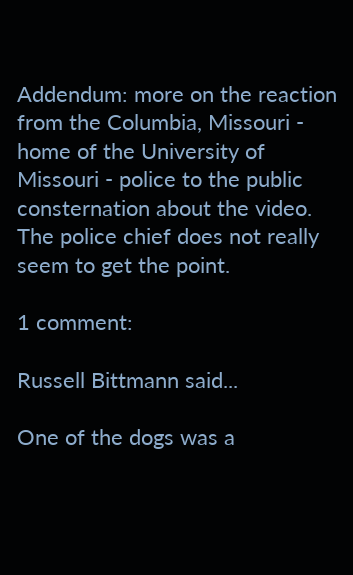Addendum: more on the reaction from the Columbia, Missouri - home of the University of Missouri - police to the public consternation about the video. The police chief does not really seem to get the point.

1 comment:

Russell Bittmann said...

One of the dogs was a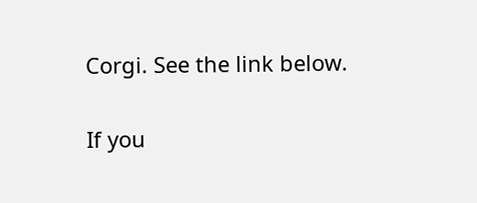Corgi. See the link below.

If you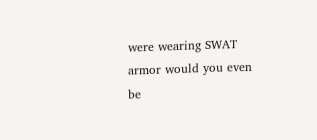were wearing SWAT armor would you even be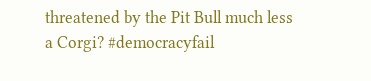threatened by the Pit Bull much less a Corgi? #democracyfail